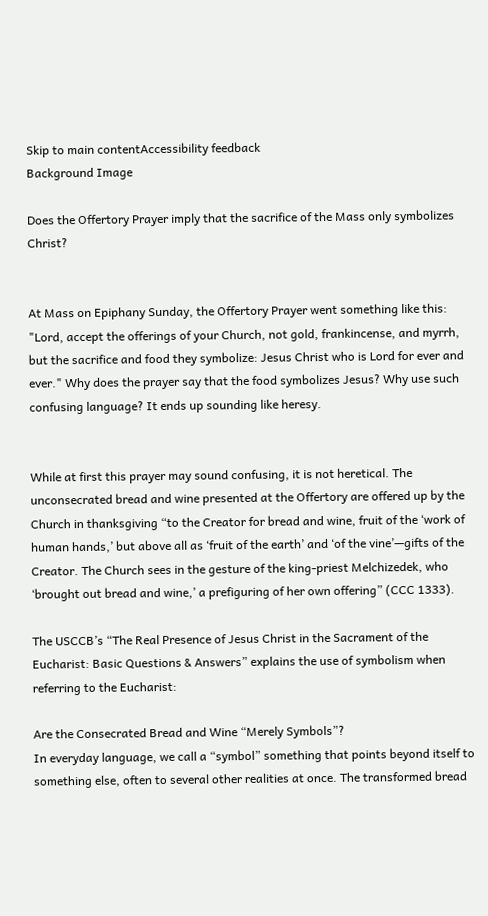Skip to main contentAccessibility feedback
Background Image

Does the Offertory Prayer imply that the sacrifice of the Mass only symbolizes Christ?


At Mass on Epiphany Sunday, the Offertory Prayer went something like this: "Lord, accept the offerings of your Church, not gold, frankincense, and myrrh, but the sacrifice and food they symbolize: Jesus Christ who is Lord for ever and ever." Why does the prayer say that the food symbolizes Jesus? Why use such confusing language? It ends up sounding like heresy.


While at first this prayer may sound confusing, it is not heretical. The unconsecrated bread and wine presented at the Offertory are offered up by the Church in thanksgiving “to the Creator for bread and wine, fruit of the ‘work of human hands,’ but above all as ‘fruit of the earth’ and ‘of the vine’—gifts of the Creator. The Church sees in the gesture of the king-priest Melchizedek, who ‘brought out bread and wine,’ a prefiguring of her own offering” (CCC 1333).

The USCCB’s “The Real Presence of Jesus Christ in the Sacrament of the Eucharist: Basic Questions & Answers” explains the use of symbolism when referring to the Eucharist:

Are the Consecrated Bread and Wine “Merely Symbols”?
In everyday language, we call a “symbol” something that points beyond itself to something else, often to several other realities at once. The transformed bread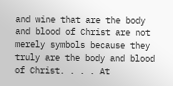and wine that are the body and blood of Christ are not merely symbols because they truly are the body and blood of Christ. . . . At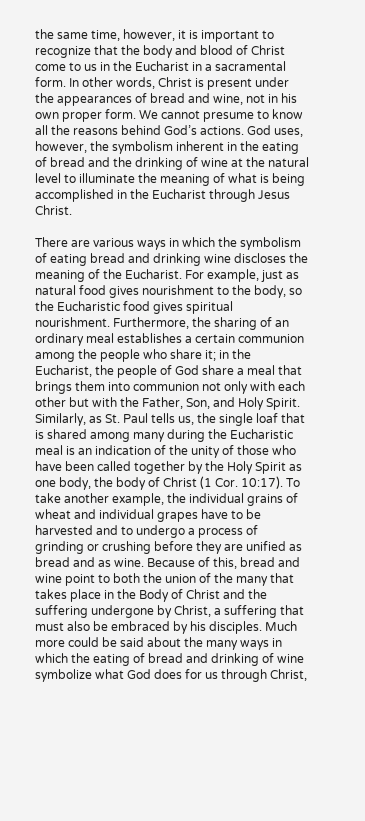the same time, however, it is important to recognize that the body and blood of Christ come to us in the Eucharist in a sacramental form. In other words, Christ is present under the appearances of bread and wine, not in his own proper form. We cannot presume to know all the reasons behind God’s actions. God uses, however, the symbolism inherent in the eating of bread and the drinking of wine at the natural level to illuminate the meaning of what is being accomplished in the Eucharist through Jesus Christ.

There are various ways in which the symbolism of eating bread and drinking wine discloses the meaning of the Eucharist. For example, just as natural food gives nourishment to the body, so the Eucharistic food gives spiritual nourishment. Furthermore, the sharing of an ordinary meal establishes a certain communion among the people who share it; in the Eucharist, the people of God share a meal that brings them into communion not only with each other but with the Father, Son, and Holy Spirit. Similarly, as St. Paul tells us, the single loaf that is shared among many during the Eucharistic meal is an indication of the unity of those who have been called together by the Holy Spirit as one body, the body of Christ (1 Cor. 10:17). To take another example, the individual grains of wheat and individual grapes have to be harvested and to undergo a process of grinding or crushing before they are unified as bread and as wine. Because of this, bread and wine point to both the union of the many that takes place in the Body of Christ and the suffering undergone by Christ, a suffering that must also be embraced by his disciples. Much more could be said about the many ways in which the eating of bread and drinking of wine symbolize what God does for us through Christ,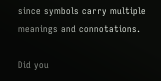since symbols carry multiple meanings and connotations.

Did you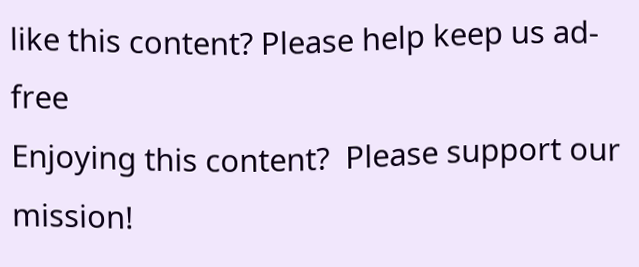like this content? Please help keep us ad-free
Enjoying this content?  Please support our mission!